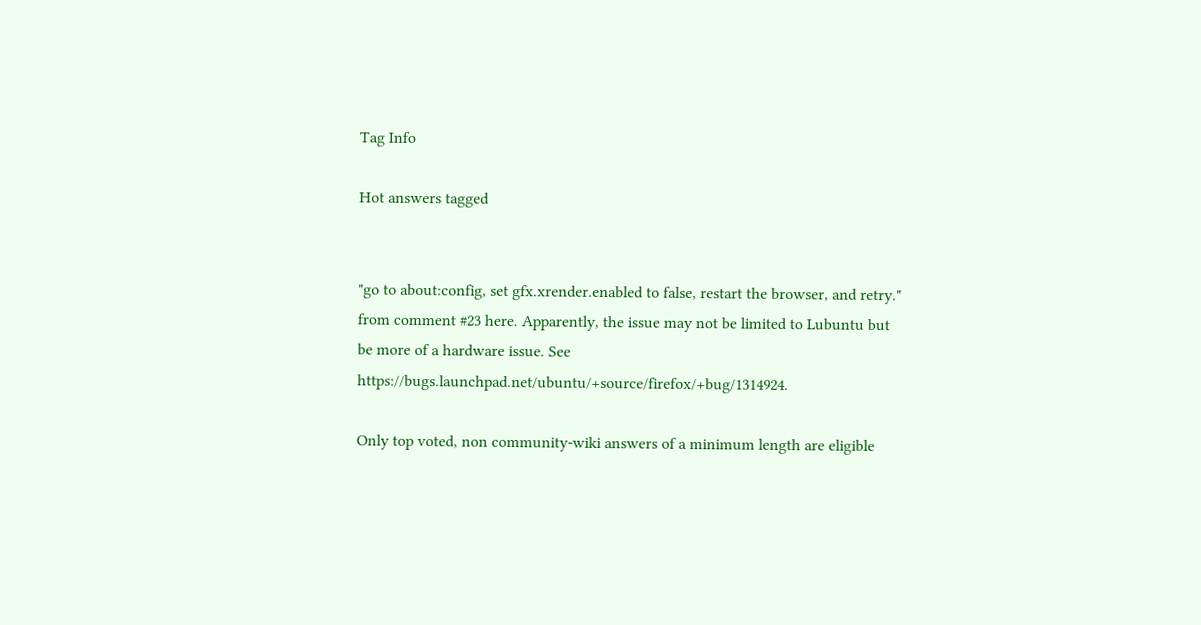Tag Info

Hot answers tagged


"go to about:config, set gfx.xrender.enabled to false, restart the browser, and retry." from comment #23 here. Apparently, the issue may not be limited to Lubuntu but be more of a hardware issue. See https://bugs.launchpad.net/ubuntu/+source/firefox/+bug/1314924.

Only top voted, non community-wiki answers of a minimum length are eligible